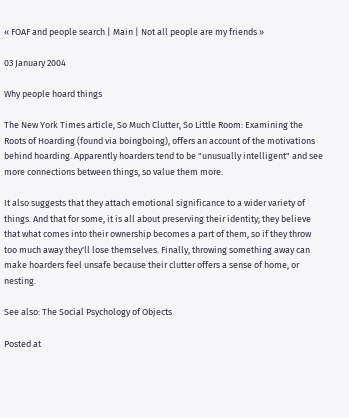« FOAF and people search | Main | Not all people are my friends »

03 January 2004

Why people hoard things

The New York Times article, So Much Clutter, So Little Room: Examining the Roots of Hoarding (found via boingboing), offers an account of the motivations behind hoarding. Apparently hoarders tend to be "unusually intelligent" and see more connections between things, so value them more.

It also suggests that they attach emotional significance to a wider variety of things. And that for some, it is all about preserving their identity; they believe that what comes into their ownership becomes a part of them, so if they throw too much away they'll lose themselves. Finally, throwing something away can make hoarders feel unsafe because their clutter offers a sense of home, or nesting.

See also: The Social Psychology of Objects

Posted at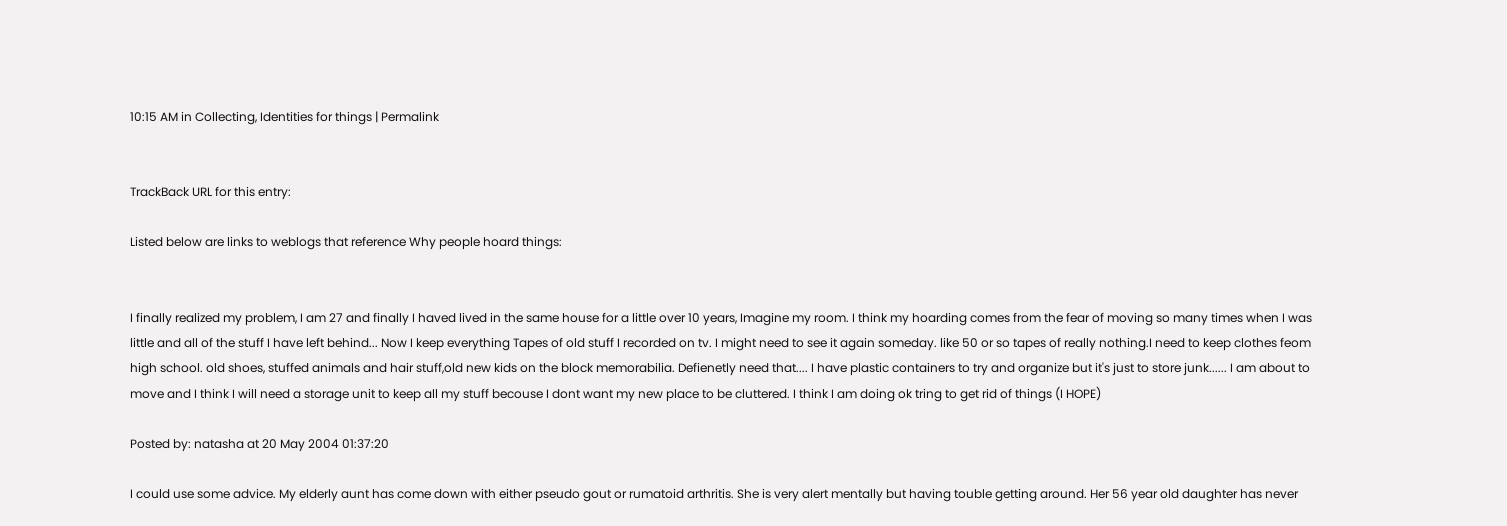10:15 AM in Collecting, Identities for things | Permalink


TrackBack URL for this entry:

Listed below are links to weblogs that reference Why people hoard things:


I finally realized my problem, I am 27 and finally I haved lived in the same house for a little over 10 years, Imagine my room. I think my hoarding comes from the fear of moving so many times when I was little and all of the stuff I have left behind... Now I keep everything Tapes of old stuff I recorded on tv. I might need to see it again someday. like 50 or so tapes of really nothing.I need to keep clothes feom high school. old shoes, stuffed animals and hair stuff,old new kids on the block memorabilia. Defienetly need that.... I have plastic containers to try and organize but it's just to store junk...... I am about to move and I think I will need a storage unit to keep all my stuff becouse I dont want my new place to be cluttered. I think I am doing ok tring to get rid of things (I HOPE)

Posted by: natasha at 20 May 2004 01:37:20

I could use some advice. My elderly aunt has come down with either pseudo gout or rumatoid arthritis. She is very alert mentally but having touble getting around. Her 56 year old daughter has never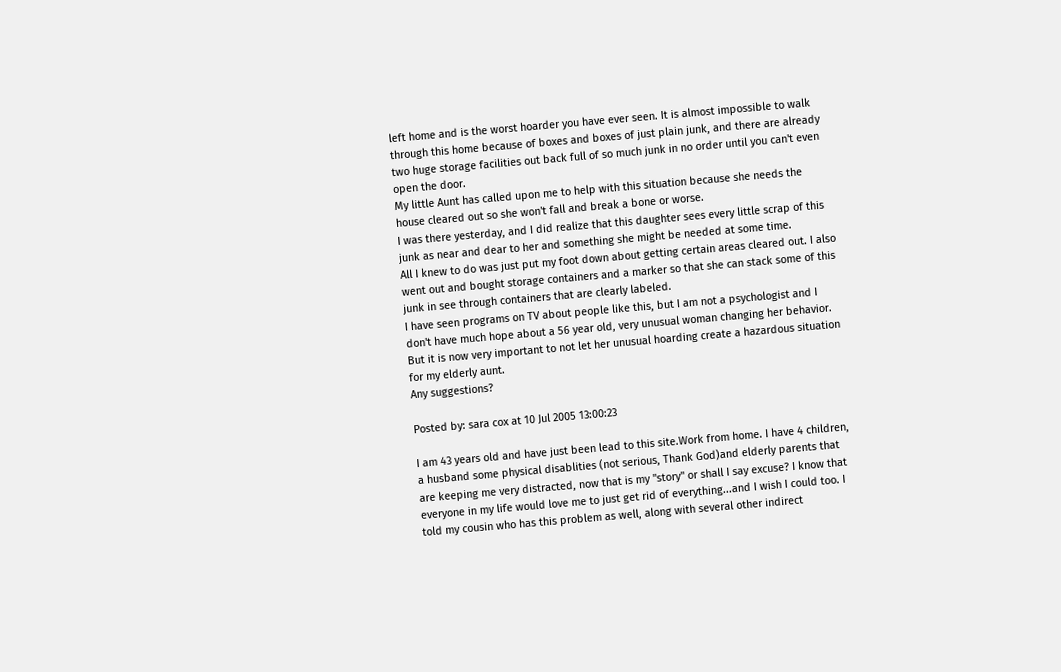left home and is the worst hoarder you have ever seen. It is almost impossible to walk through this home because of boxes and boxes of just plain junk, and there are already two huge storage facilities out back full of so much junk in no order until you can't even open the door.
My little Aunt has called upon me to help with this situation because she needs the house cleared out so she won't fall and break a bone or worse.
I was there yesterday, and I did realize that this daughter sees every little scrap of this junk as near and dear to her and something she might be needed at some time.
All I knew to do was just put my foot down about getting certain areas cleared out. I also went out and bought storage containers and a marker so that she can stack some of this junk in see through containers that are clearly labeled.
I have seen programs on TV about people like this, but I am not a psychologist and I don't have much hope about a 56 year old, very unusual woman changing her behavior.
But it is now very important to not let her unusual hoarding create a hazardous situation for my elderly aunt.
Any suggestions?

Posted by: sara cox at 10 Jul 2005 13:00:23

I am 43 years old and have just been lead to this site.Work from home. I have 4 children, a husband some physical disablities (not serious, Thank God)and elderly parents that are keeping me very distracted, now that is my "story" or shall I say excuse? I know that everyone in my life would love me to just get rid of everything...and I wish I could too. I told my cousin who has this problem as well, along with several other indirect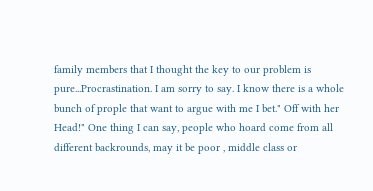family members that I thought the key to our problem is pure...Procrastination. I am sorry to say. I know there is a whole bunch of prople that want to argue with me I bet." Off with her Head!" One thing I can say, people who hoard come from all different backrounds, may it be poor , middle class or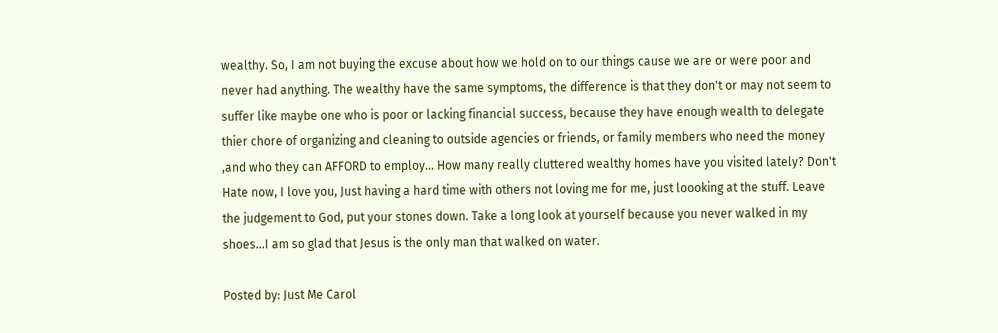wealthy. So, I am not buying the excuse about how we hold on to our things cause we are or were poor and never had anything. The wealthy have the same symptoms, the difference is that they don't or may not seem to suffer like maybe one who is poor or lacking financial success, because they have enough wealth to delegate thier chore of organizing and cleaning to outside agencies or friends, or family members who need the money ,and who they can AFFORD to employ... How many really cluttered wealthy homes have you visited lately? Don't Hate now, I love you, Just having a hard time with others not loving me for me, just loooking at the stuff. Leave the judgement to God, put your stones down. Take a long look at yourself because you never walked in my shoes...I am so glad that Jesus is the only man that walked on water.

Posted by: Just Me Carol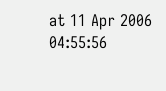at 11 Apr 2006 04:55:56